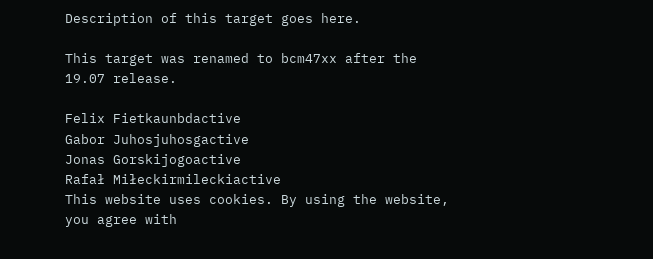Description of this target goes here.

This target was renamed to bcm47xx after the 19.07 release.

Felix Fietkaunbdactive
Gabor Juhosjuhosgactive
Jonas Gorskijogoactive
Rafał Miłeckirmileckiactive
This website uses cookies. By using the website, you agree with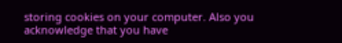storing cookies on your computer. Also you acknowledge that you have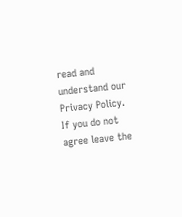read and understand our Privacy Policy. If you do not agree leave the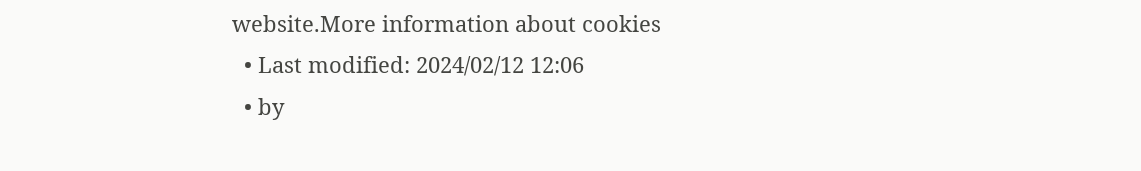website.More information about cookies
  • Last modified: 2024/02/12 12:06
  • by